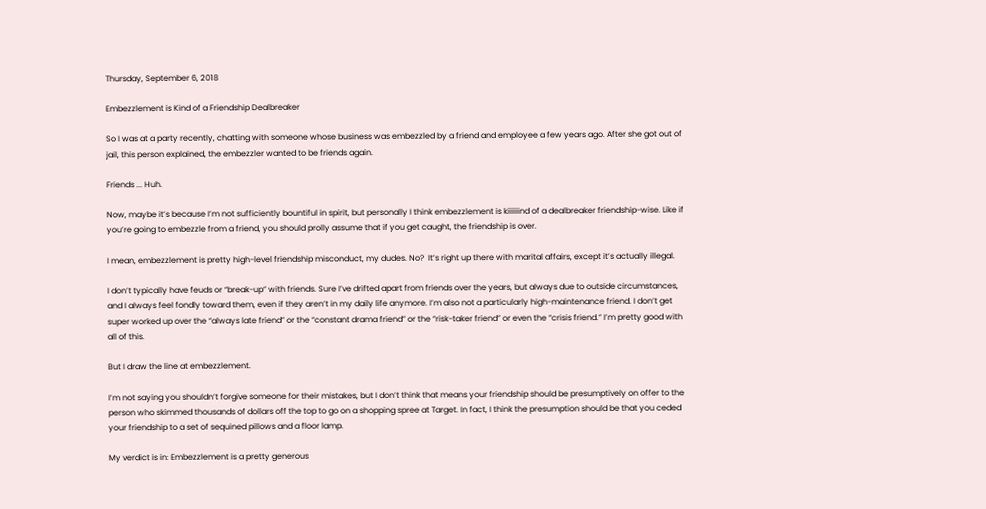Thursday, September 6, 2018

Embezzlement is Kind of a Friendship Dealbreaker

So I was at a party recently, chatting with someone whose business was embezzled by a friend and employee a few years ago. After she got out of jail, this person explained, the embezzler wanted to be friends again.

Friends ... Huh.

Now, maybe it’s because I’m not sufficiently bountiful in spirit, but personally I think embezzlement is kiiiiiind of a dealbreaker friendship-wise. Like if you’re going to embezzle from a friend, you should prolly assume that if you get caught, the friendship is over.

I mean, embezzlement is pretty high-level friendship misconduct, my dudes. No?  It’s right up there with marital affairs, except it’s actually illegal.

I don’t typically have feuds or “break-up” with friends. Sure I’ve drifted apart from friends over the years, but always due to outside circumstances, and I always feel fondly toward them, even if they aren’t in my daily life anymore. I’m also not a particularly high-maintenance friend. I don’t get super worked up over the “always late friend” or the “constant drama friend” or the “risk-taker friend” or even the “crisis friend.” I’m pretty good with all of this.

But I draw the line at embezzlement.

I’m not saying you shouldn’t forgive someone for their mistakes, but I don’t think that means your friendship should be presumptively on offer to the person who skimmed thousands of dollars off the top to go on a shopping spree at Target. In fact, I think the presumption should be that you ceded your friendship to a set of sequined pillows and a floor lamp.

My verdict is in: Embezzlement is a pretty generous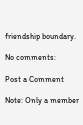friendship boundary.

No comments:

Post a Comment

Note: Only a member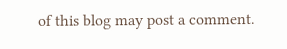of this blog may post a comment.